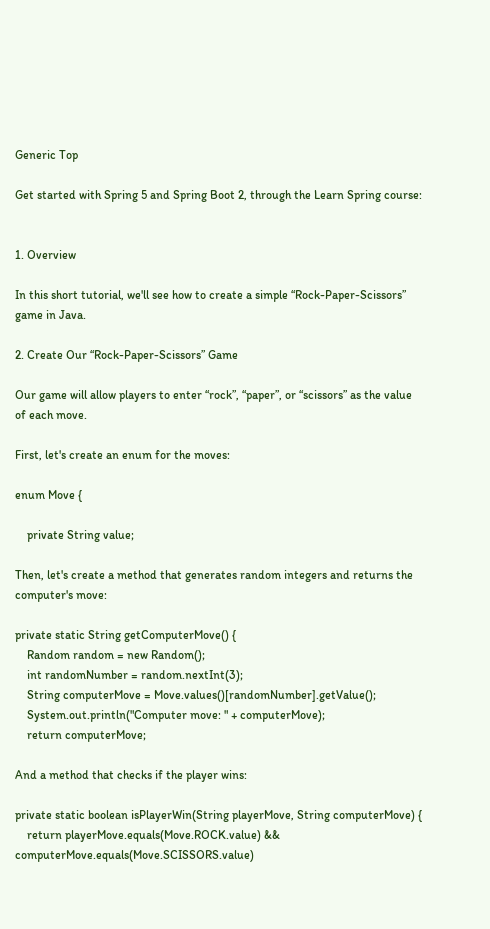Generic Top

Get started with Spring 5 and Spring Boot 2, through the Learn Spring course:


1. Overview

In this short tutorial, we'll see how to create a simple “Rock-Paper-Scissors” game in Java.

2. Create Our “Rock-Paper-Scissors” Game

Our game will allow players to enter “rock”, “paper”, or “scissors” as the value of each move.

First, let's create an enum for the moves:

enum Move {

    private String value;

Then, let's create a method that generates random integers and returns the computer's move:

private static String getComputerMove() {
    Random random = new Random();
    int randomNumber = random.nextInt(3);
    String computerMove = Move.values()[randomNumber].getValue();
    System.out.println("Computer move: " + computerMove);
    return computerMove;

And a method that checks if the player wins:

private static boolean isPlayerWin(String playerMove, String computerMove) {
    return playerMove.equals(Move.ROCK.value) && computerMove.equals(Move.SCISSORS.value)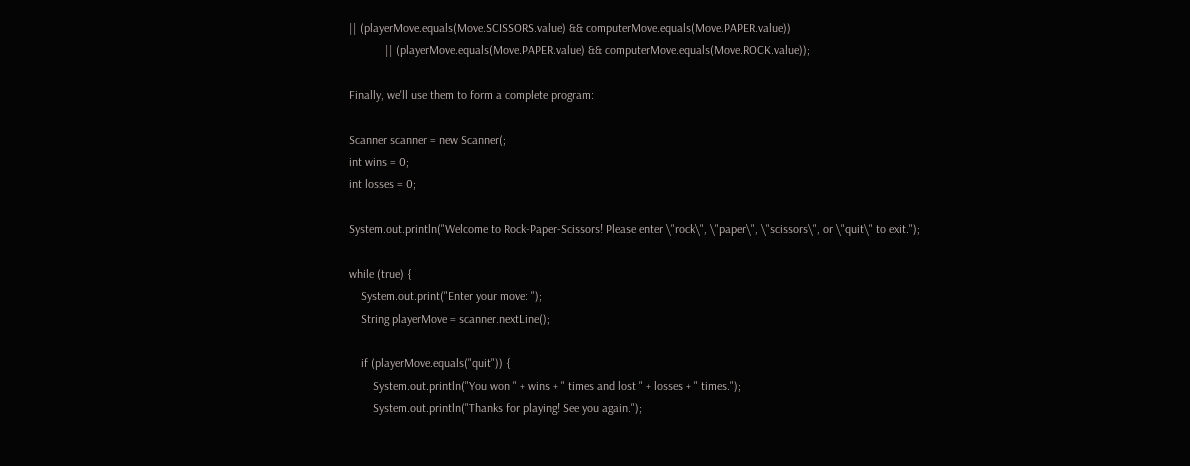|| (playerMove.equals(Move.SCISSORS.value) && computerMove.equals(Move.PAPER.value))
            || (playerMove.equals(Move.PAPER.value) && computerMove.equals(Move.ROCK.value));

Finally, we'll use them to form a complete program:

Scanner scanner = new Scanner(;
int wins = 0;
int losses = 0;

System.out.println("Welcome to Rock-Paper-Scissors! Please enter \"rock\", \"paper\", \"scissors\", or \"quit\" to exit.");

while (true) {
    System.out.print("Enter your move: ");
    String playerMove = scanner.nextLine();

    if (playerMove.equals("quit")) {
        System.out.println("You won " + wins + " times and lost " + losses + " times.");
        System.out.println("Thanks for playing! See you again.");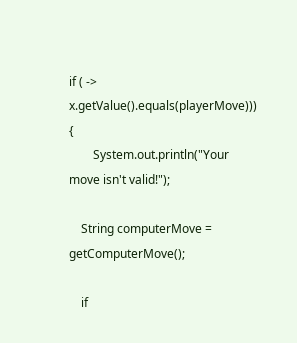if ( -> x.getValue().equals(playerMove))) {
        System.out.println("Your move isn't valid!");

    String computerMove = getComputerMove();

    if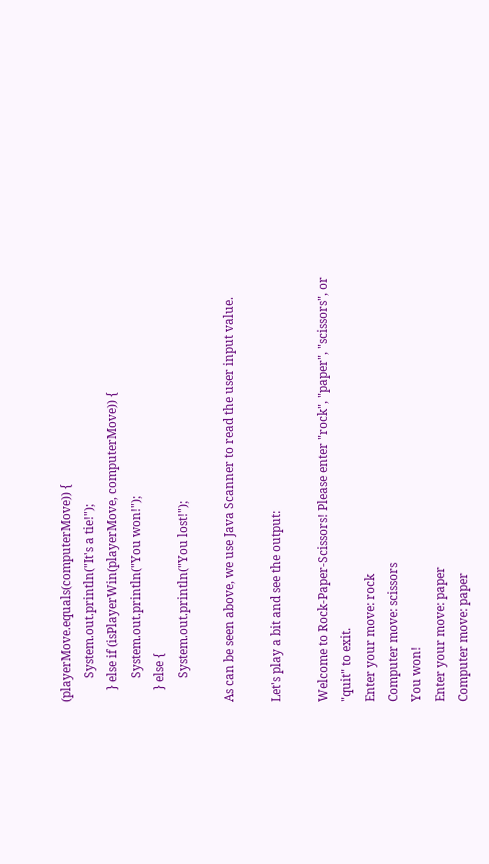(playerMove.equals(computerMove)) {
        System.out.println("It's a tie!");
    } else if (isPlayerWin(playerMove, computerMove)) {
        System.out.println("You won!");
    } else {
        System.out.println("You lost!");

As can be seen above, we use Java Scanner to read the user input value.

Let's play a bit and see the output:

Welcome to Rock-Paper-Scissors! Please enter "rock", "paper", "scissors", or "quit" to exit.
Enter your move: rock
Computer move: scissors
You won!
Enter your move: paper
Computer move: paper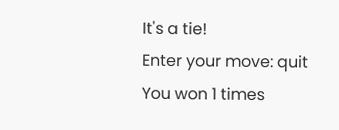It's a tie!
Enter your move: quit
You won 1 times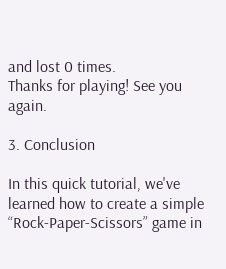and lost 0 times.
Thanks for playing! See you again.

3. Conclusion

In this quick tutorial, we've learned how to create a simple “Rock-Paper-Scissors” game in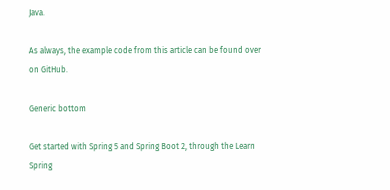Java.

As always, the example code from this article can be found over on GitHub.

Generic bottom

Get started with Spring 5 and Spring Boot 2, through the Learn Spring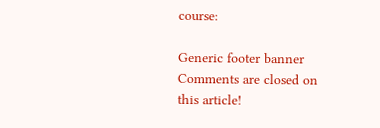course:

Generic footer banner
Comments are closed on this article!